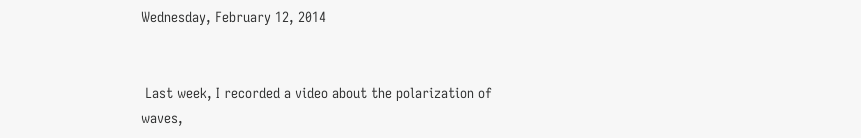Wednesday, February 12, 2014


 Last week, I recorded a video about the polarization of waves,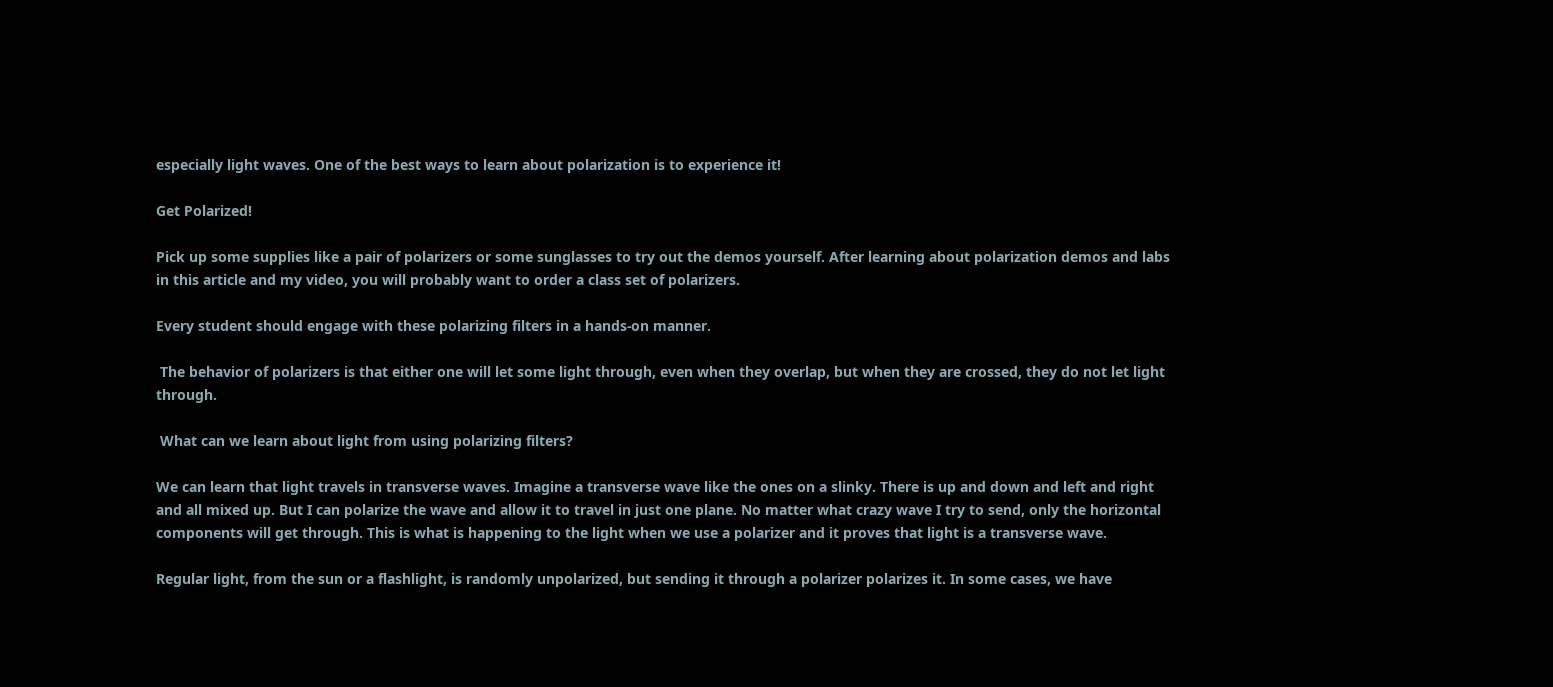especially light waves. One of the best ways to learn about polarization is to experience it!

Get Polarized!

Pick up some supplies like a pair of polarizers or some sunglasses to try out the demos yourself. After learning about polarization demos and labs in this article and my video, you will probably want to order a class set of polarizers.

Every student should engage with these polarizing filters in a hands-on manner.

 The behavior of polarizers is that either one will let some light through, even when they overlap, but when they are crossed, they do not let light through.

 What can we learn about light from using polarizing filters?

We can learn that light travels in transverse waves. Imagine a transverse wave like the ones on a slinky. There is up and down and left and right and all mixed up. But I can polarize the wave and allow it to travel in just one plane. No matter what crazy wave I try to send, only the horizontal components will get through. This is what is happening to the light when we use a polarizer and it proves that light is a transverse wave.

Regular light, from the sun or a flashlight, is randomly unpolarized, but sending it through a polarizer polarizes it. In some cases, we have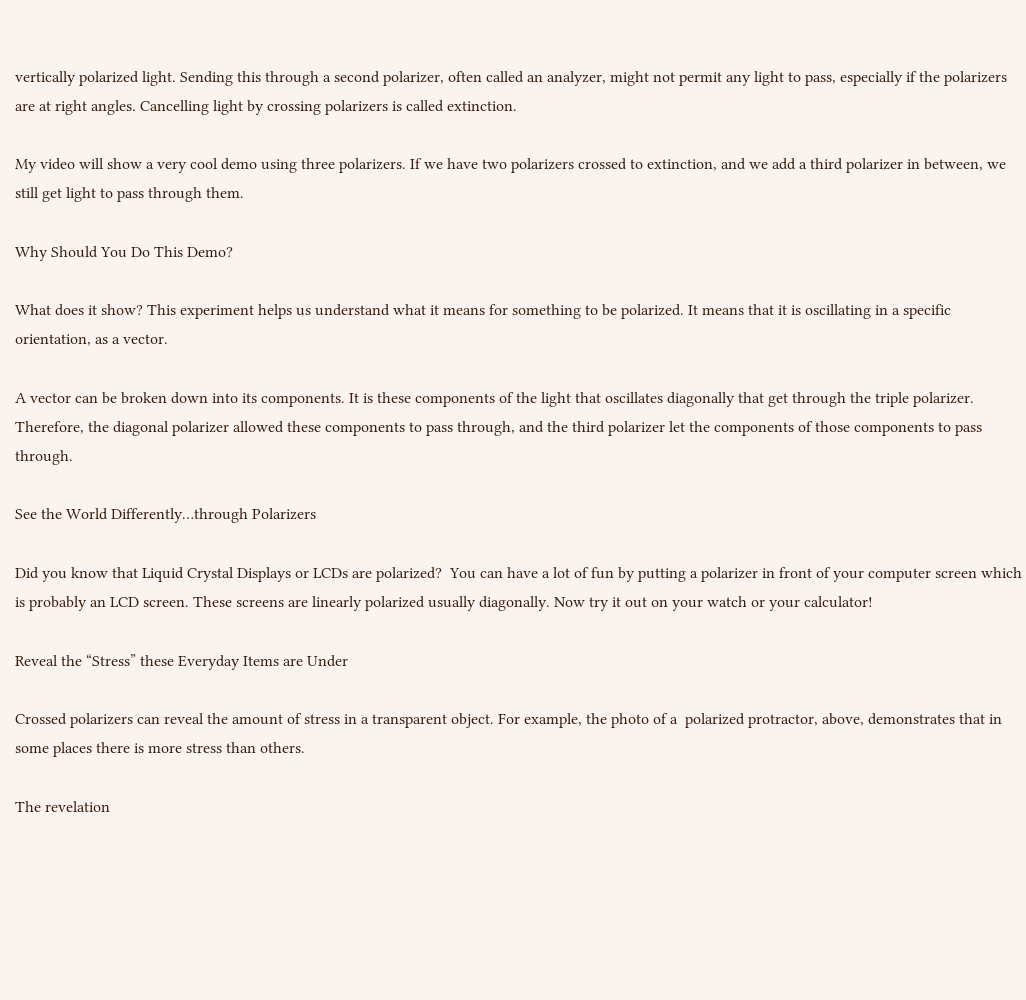vertically polarized light. Sending this through a second polarizer, often called an analyzer, might not permit any light to pass, especially if the polarizers are at right angles. Cancelling light by crossing polarizers is called extinction.

My video will show a very cool demo using three polarizers. If we have two polarizers crossed to extinction, and we add a third polarizer in between, we still get light to pass through them.

Why Should You Do This Demo?

What does it show? This experiment helps us understand what it means for something to be polarized. It means that it is oscillating in a specific orientation, as a vector.

A vector can be broken down into its components. It is these components of the light that oscillates diagonally that get through the triple polarizer. Therefore, the diagonal polarizer allowed these components to pass through, and the third polarizer let the components of those components to pass through.

See the World Differently…through Polarizers

Did you know that Liquid Crystal Displays or LCDs are polarized?  You can have a lot of fun by putting a polarizer in front of your computer screen which is probably an LCD screen. These screens are linearly polarized usually diagonally. Now try it out on your watch or your calculator!

Reveal the “Stress” these Everyday Items are Under

Crossed polarizers can reveal the amount of stress in a transparent object. For example, the photo of a  polarized protractor, above, demonstrates that in some places there is more stress than others.

The revelation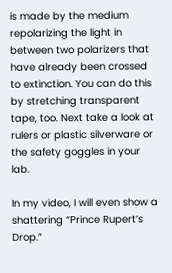is made by the medium repolarizing the light in between two polarizers that have already been crossed to extinction. You can do this by stretching transparent tape, too. Next take a look at rulers or plastic silverware or the safety goggles in your lab.

In my video, I will even show a shattering “Prince Rupert’s Drop.”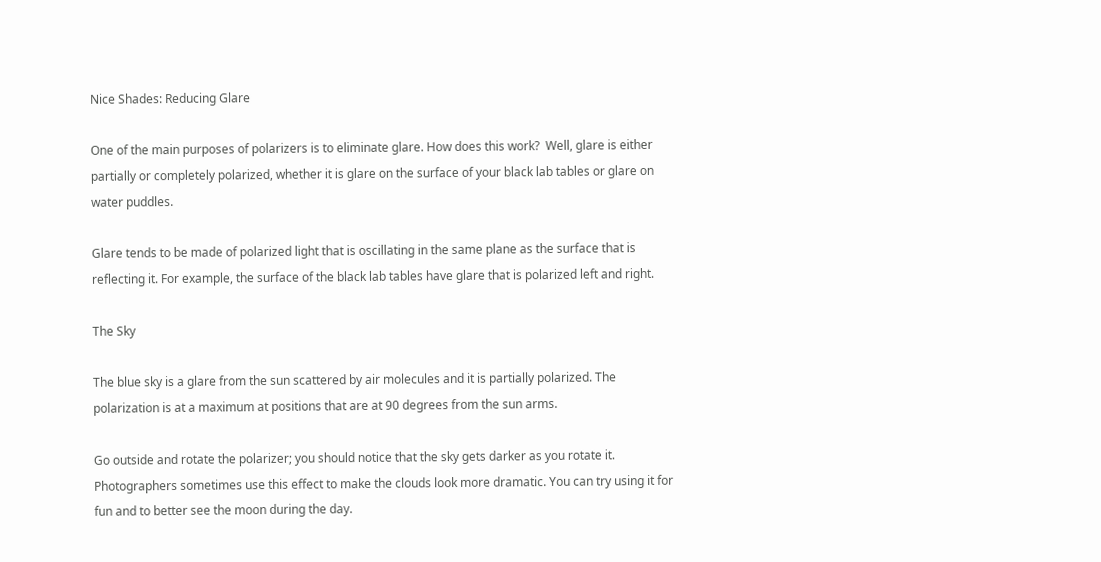Nice Shades: Reducing Glare

One of the main purposes of polarizers is to eliminate glare. How does this work?  Well, glare is either partially or completely polarized, whether it is glare on the surface of your black lab tables or glare on water puddles.

Glare tends to be made of polarized light that is oscillating in the same plane as the surface that is reflecting it. For example, the surface of the black lab tables have glare that is polarized left and right.

The Sky

The blue sky is a glare from the sun scattered by air molecules and it is partially polarized. The polarization is at a maximum at positions that are at 90 degrees from the sun arms.

Go outside and rotate the polarizer; you should notice that the sky gets darker as you rotate it. Photographers sometimes use this effect to make the clouds look more dramatic. You can try using it for fun and to better see the moon during the day.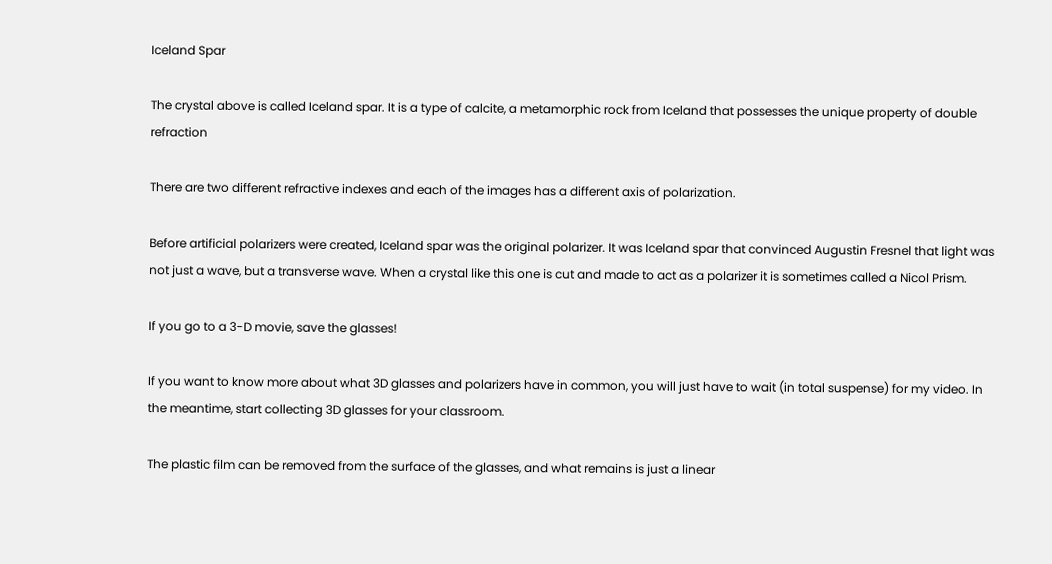Iceland Spar

The crystal above is called Iceland spar. It is a type of calcite, a metamorphic rock from Iceland that possesses the unique property of double refraction

There are two different refractive indexes and each of the images has a different axis of polarization.

Before artificial polarizers were created, Iceland spar was the original polarizer. It was Iceland spar that convinced Augustin Fresnel that light was not just a wave, but a transverse wave. When a crystal like this one is cut and made to act as a polarizer it is sometimes called a Nicol Prism.

If you go to a 3-D movie, save the glasses!

If you want to know more about what 3D glasses and polarizers have in common, you will just have to wait (in total suspense) for my video. In the meantime, start collecting 3D glasses for your classroom.

The plastic film can be removed from the surface of the glasses, and what remains is just a linear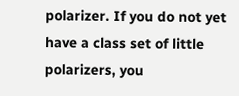polarizer. If you do not yet have a class set of little polarizers, you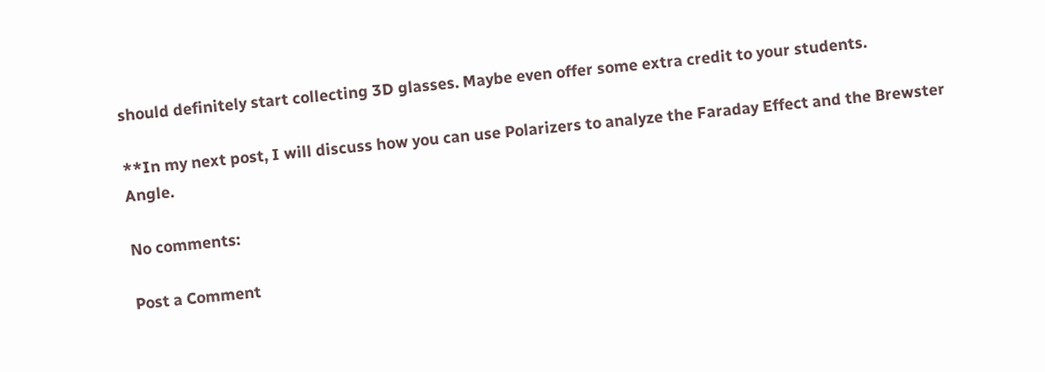should definitely start collecting 3D glasses. Maybe even offer some extra credit to your students.

**In my next post, I will discuss how you can use Polarizers to analyze the Faraday Effect and the Brewster Angle.

No comments:

Post a Comment